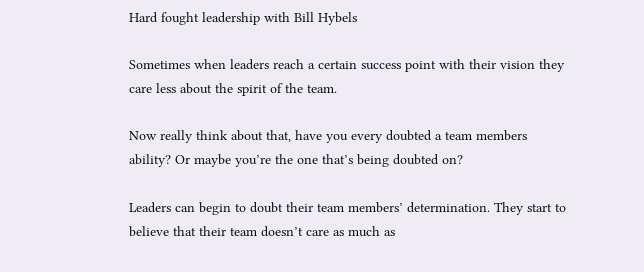Hard fought leadership with Bill Hybels

Sometimes when leaders reach a certain success point with their vision they care less about the spirit of the team.

Now really think about that, have you every doubted a team members ability? Or maybe you’re the one that’s being doubted on?

Leaders can begin to doubt their team members’ determination. They start to believe that their team doesn’t care as much as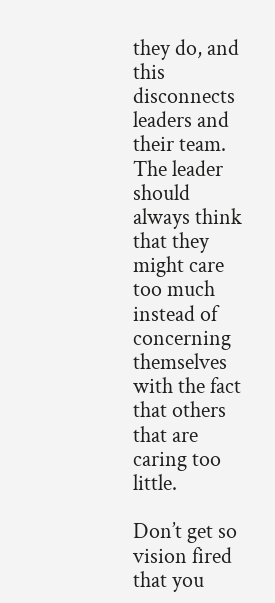they do, and this disconnects leaders and their team. The leader should always think that they might care too much instead of concerning themselves with the fact that others that are caring too little.

Don’t get so vision fired that you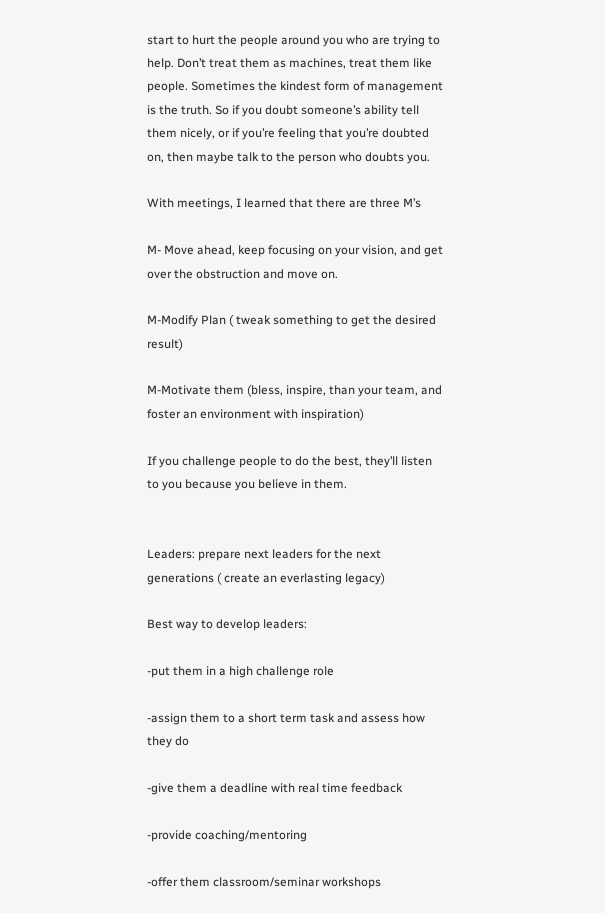start to hurt the people around you who are trying to help. Don’t treat them as machines, treat them like people. Sometimes the kindest form of management is the truth. So if you doubt someone’s ability tell them nicely, or if you’re feeling that you’re doubted on, then maybe talk to the person who doubts you.

With meetings, I learned that there are three M’s

M- Move ahead, keep focusing on your vision, and get over the obstruction and move on.

M-Modify Plan ( tweak something to get the desired result)

M-Motivate them (bless, inspire, than your team, and foster an environment with inspiration)

If you challenge people to do the best, they’ll listen to you because you believe in them.


Leaders: prepare next leaders for the next generations ( create an everlasting legacy)

Best way to develop leaders:

-put them in a high challenge role

-assign them to a short term task and assess how they do

-give them a deadline with real time feedback

-provide coaching/mentoring

-offer them classroom/seminar workshops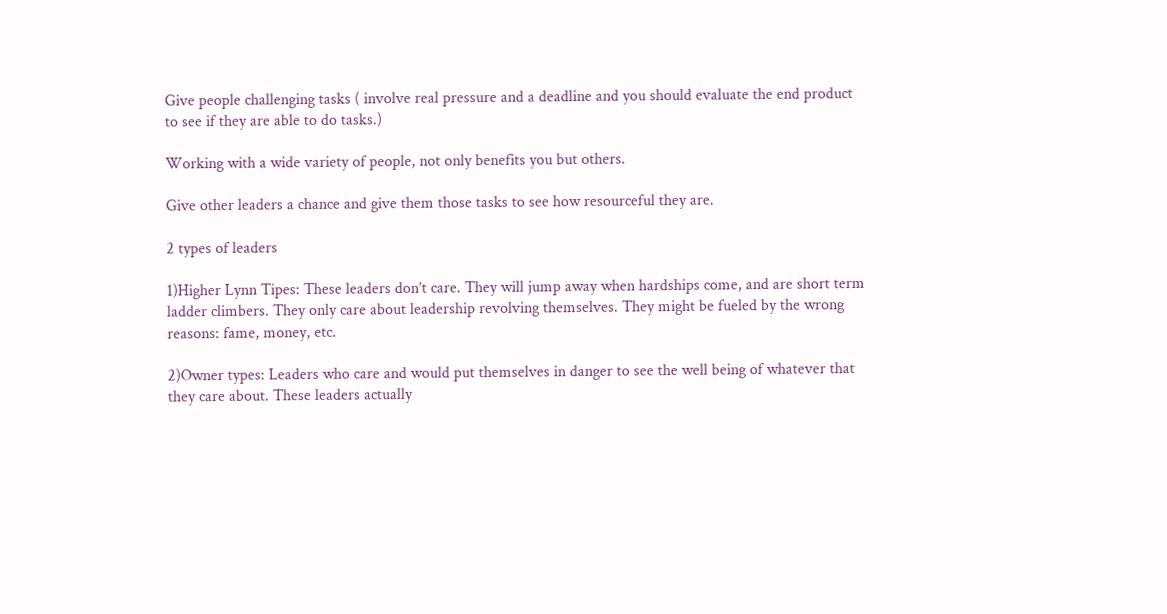Give people challenging tasks ( involve real pressure and a deadline and you should evaluate the end product to see if they are able to do tasks.)

Working with a wide variety of people, not only benefits you but others.

Give other leaders a chance and give them those tasks to see how resourceful they are.

2 types of leaders

1)Higher Lynn Tipes: These leaders don’t care. They will jump away when hardships come, and are short term ladder climbers. They only care about leadership revolving themselves. They might be fueled by the wrong reasons: fame, money, etc.

2)Owner types: Leaders who care and would put themselves in danger to see the well being of whatever that they care about. These leaders actually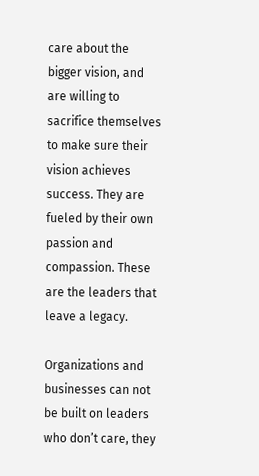care about the bigger vision, and are willing to sacrifice themselves to make sure their vision achieves success. They are fueled by their own passion and compassion. These are the leaders that leave a legacy.

Organizations and businesses can not be built on leaders who don’t care, they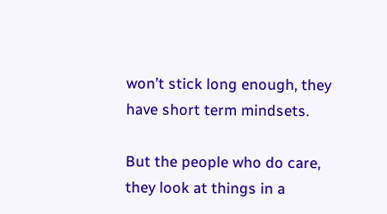won’t stick long enough, they have short term mindsets.

But the people who do care, they look at things in a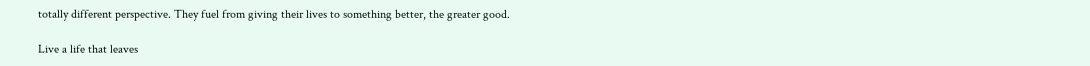totally different perspective. They fuel from giving their lives to something better, the greater good.

Live a life that leaves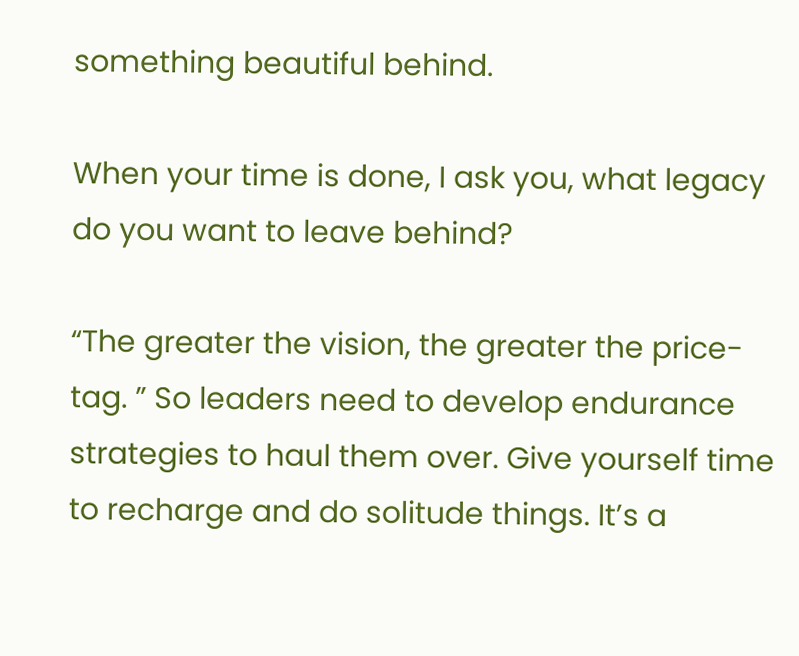something beautiful behind.

When your time is done, I ask you, what legacy do you want to leave behind?

“The greater the vision, the greater the price-tag. ” So leaders need to develop endurance strategies to haul them over. Give yourself time to recharge and do solitude things. It’s a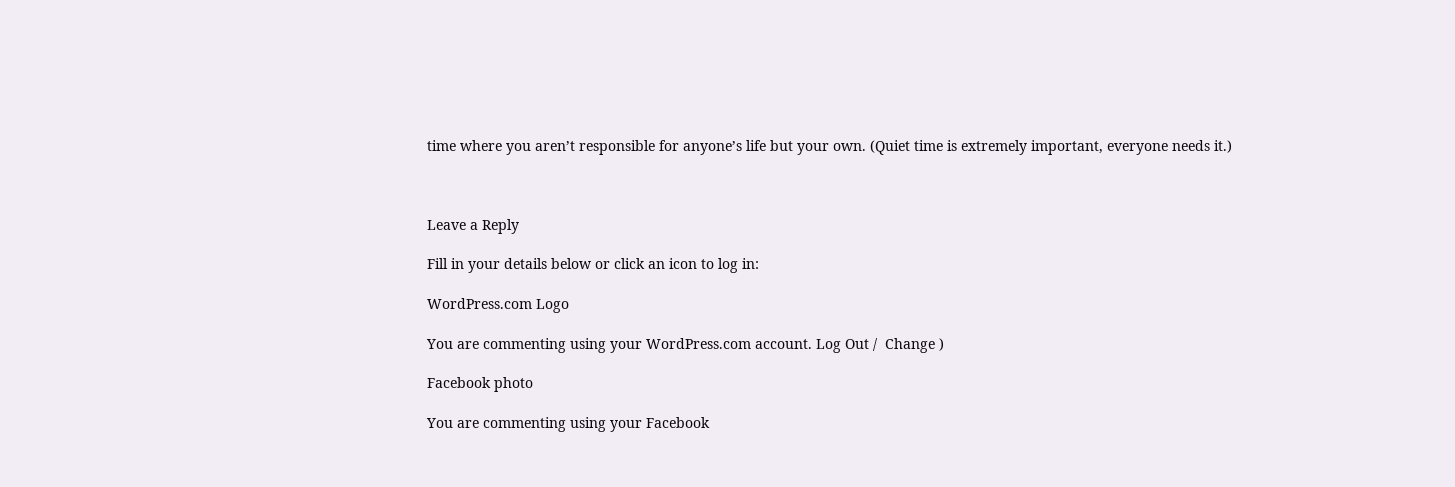time where you aren’t responsible for anyone’s life but your own. (Quiet time is extremely important, everyone needs it.)



Leave a Reply

Fill in your details below or click an icon to log in:

WordPress.com Logo

You are commenting using your WordPress.com account. Log Out /  Change )

Facebook photo

You are commenting using your Facebook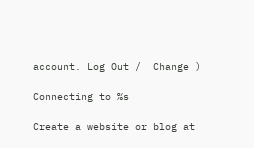account. Log Out /  Change )

Connecting to %s

Create a website or blog at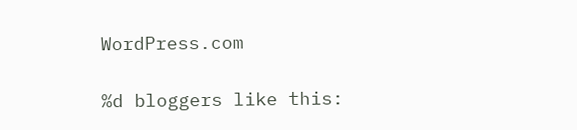WordPress.com

%d bloggers like this: